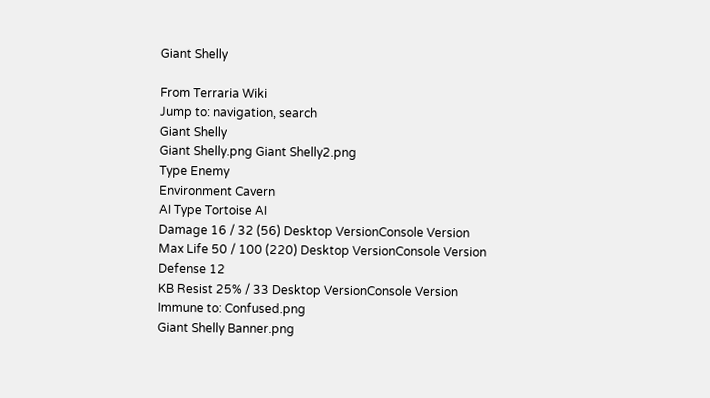Giant Shelly

From Terraria Wiki
Jump to: navigation, search
Giant Shelly
Giant Shelly.png Giant Shelly2.png
Type Enemy
Environment Cavern
AI Type Tortoise AI
Damage 16 / 32 (56) Desktop VersionConsole Version
Max Life 50 / 100 (220) Desktop VersionConsole Version
Defense 12
KB Resist 25% / 33 Desktop VersionConsole Version
Immune to: Confused.png
Giant Shelly Banner.png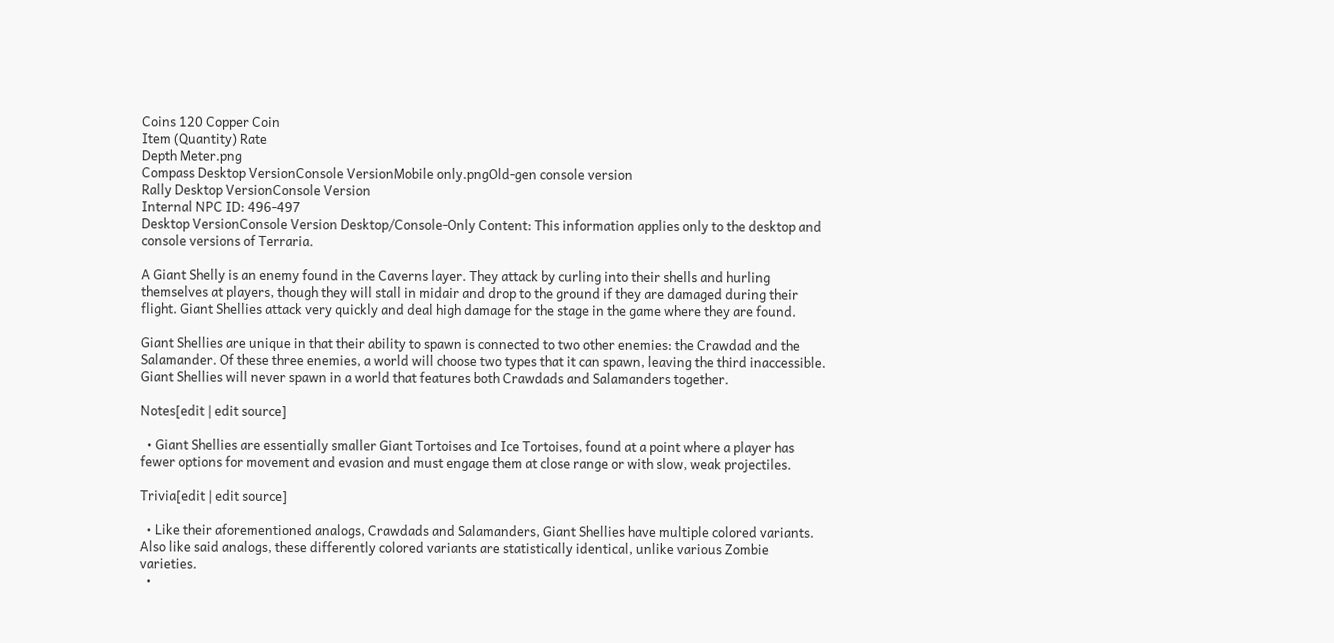Coins 120 Copper Coin
Item (Quantity) Rate
Depth Meter.png
Compass Desktop VersionConsole VersionMobile only.pngOld-gen console version
Rally Desktop VersionConsole Version
Internal NPC ID: 496-497
Desktop VersionConsole Version Desktop/Console-Only Content: This information applies only to the desktop and console versions of Terraria.

A Giant Shelly is an enemy found in the Caverns layer. They attack by curling into their shells and hurling themselves at players, though they will stall in midair and drop to the ground if they are damaged during their flight. Giant Shellies attack very quickly and deal high damage for the stage in the game where they are found.

Giant Shellies are unique in that their ability to spawn is connected to two other enemies: the Crawdad and the Salamander. Of these three enemies, a world will choose two types that it can spawn, leaving the third inaccessible. Giant Shellies will never spawn in a world that features both Crawdads and Salamanders together.

Notes[edit | edit source]

  • Giant Shellies are essentially smaller Giant Tortoises and Ice Tortoises, found at a point where a player has fewer options for movement and evasion and must engage them at close range or with slow, weak projectiles.

Trivia[edit | edit source]

  • Like their aforementioned analogs, Crawdads and Salamanders, Giant Shellies have multiple colored variants. Also like said analogs, these differently colored variants are statistically identical, unlike various Zombie varieties.
  •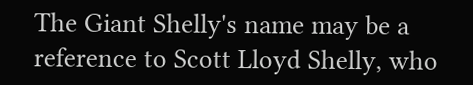The Giant Shelly's name may be a reference to Scott Lloyd Shelly, who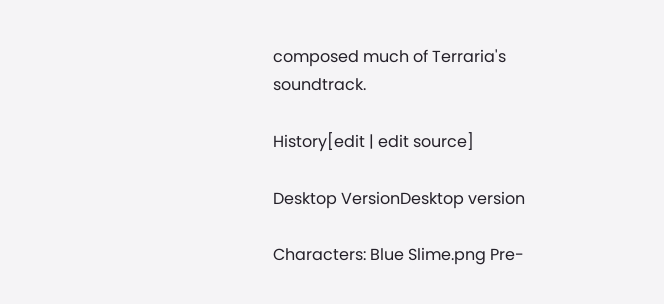composed much of Terraria's soundtrack.

History[edit | edit source]

Desktop VersionDesktop version

Characters: Blue Slime.png Pre-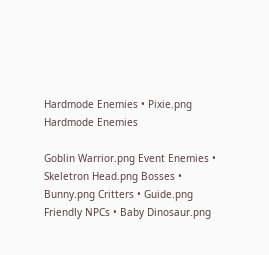Hardmode Enemies • Pixie.png Hardmode Enemies

Goblin Warrior.png Event Enemies • Skeletron Head.png Bosses • Bunny.png Critters • Guide.png Friendly NPCs • Baby Dinosaur.png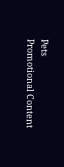Pets
Promotional Content